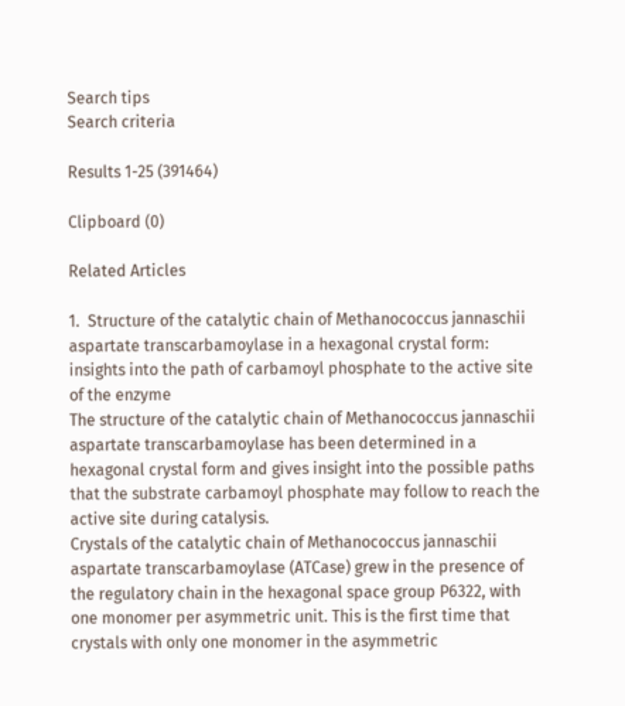Search tips
Search criteria

Results 1-25 (391464)

Clipboard (0)

Related Articles

1.  Structure of the catalytic chain of Methanococcus jannaschii aspartate transcarbamoylase in a hexagonal crystal form: insights into the path of carbamoyl phosphate to the active site of the enzyme
The structure of the catalytic chain of Methanococcus jannaschii aspartate transcarbamoylase has been determined in a hexagonal crystal form and gives insight into the possible paths that the substrate carbamoyl phosphate may follow to reach the active site during catalysis.
Crystals of the catalytic chain of Methanococcus jannaschii aspartate transcarbamoylase (ATCase) grew in the presence of the regulatory chain in the hexagonal space group P6322, with one monomer per asymmetric unit. This is the first time that crystals with only one monomer in the asymmetric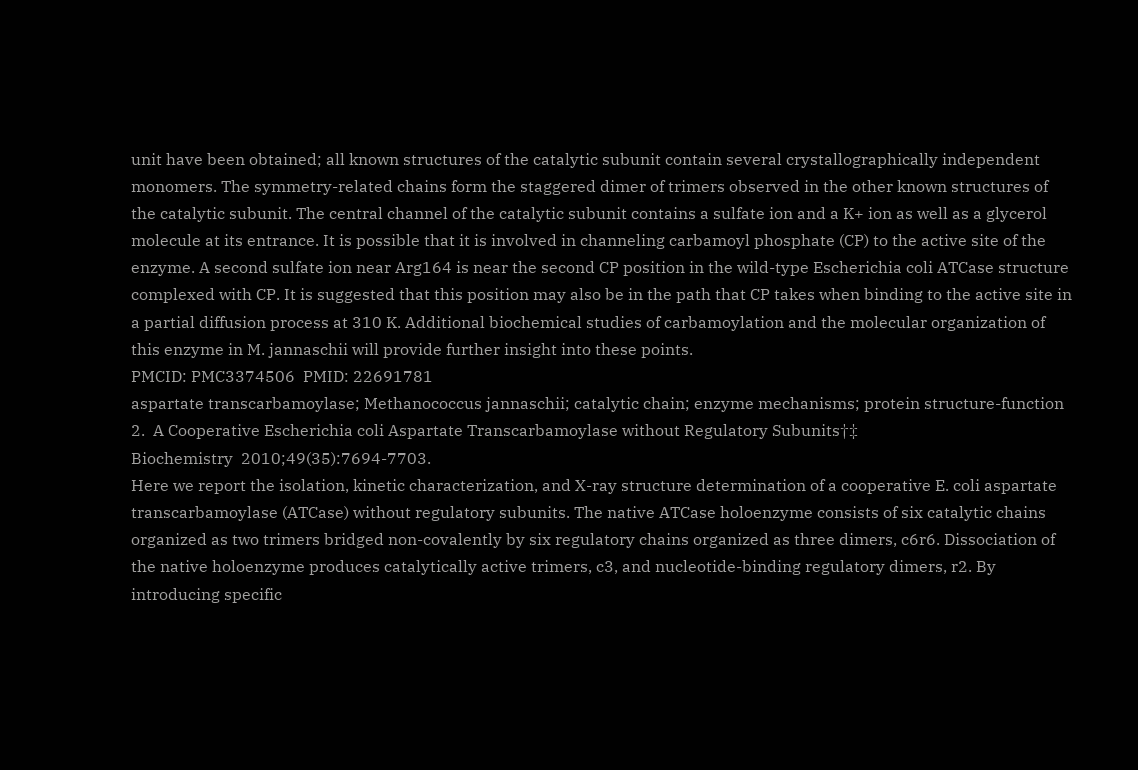unit have been obtained; all known structures of the catalytic subunit contain several crystallographically independent monomers. The symmetry-related chains form the staggered dimer of trimers observed in the other known structures of the catalytic subunit. The central channel of the catalytic subunit contains a sulfate ion and a K+ ion as well as a glycerol molecule at its entrance. It is possible that it is involved in channeling carbamoyl phosphate (CP) to the active site of the enzyme. A second sulfate ion near Arg164 is near the second CP position in the wild-type Escherichia coli ATCase structure complexed with CP. It is suggested that this position may also be in the path that CP takes when binding to the active site in a partial diffusion process at 310 K. Additional biochemical studies of carbamoylation and the molecular organization of this enzyme in M. jannaschii will provide further insight into these points.
PMCID: PMC3374506  PMID: 22691781
aspartate transcarbamoylase; Methanococcus jannaschii; catalytic chain; enzyme mechanisms; protein structure-function
2.  A Cooperative Escherichia coli Aspartate Transcarbamoylase without Regulatory Subunits†‡
Biochemistry  2010;49(35):7694-7703.
Here we report the isolation, kinetic characterization, and X-ray structure determination of a cooperative E. coli aspartate transcarbamoylase (ATCase) without regulatory subunits. The native ATCase holoenzyme consists of six catalytic chains organized as two trimers bridged non-covalently by six regulatory chains organized as three dimers, c6r6. Dissociation of the native holoenzyme produces catalytically active trimers, c3, and nucleotide-binding regulatory dimers, r2. By introducing specific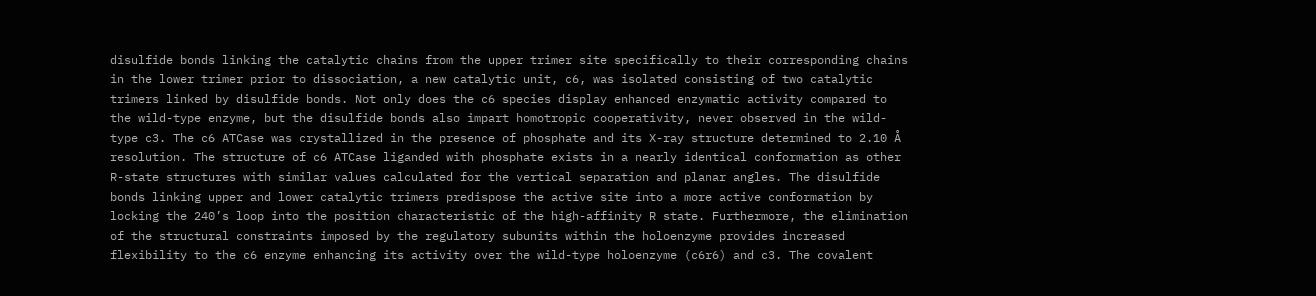disulfide bonds linking the catalytic chains from the upper trimer site specifically to their corresponding chains in the lower trimer prior to dissociation, a new catalytic unit, c6, was isolated consisting of two catalytic trimers linked by disulfide bonds. Not only does the c6 species display enhanced enzymatic activity compared to the wild-type enzyme, but the disulfide bonds also impart homotropic cooperativity, never observed in the wild-type c3. The c6 ATCase was crystallized in the presence of phosphate and its X-ray structure determined to 2.10 Å resolution. The structure of c6 ATCase liganded with phosphate exists in a nearly identical conformation as other R-state structures with similar values calculated for the vertical separation and planar angles. The disulfide bonds linking upper and lower catalytic trimers predispose the active site into a more active conformation by locking the 240’s loop into the position characteristic of the high-affinity R state. Furthermore, the elimination of the structural constraints imposed by the regulatory subunits within the holoenzyme provides increased flexibility to the c6 enzyme enhancing its activity over the wild-type holoenzyme (c6r6) and c3. The covalent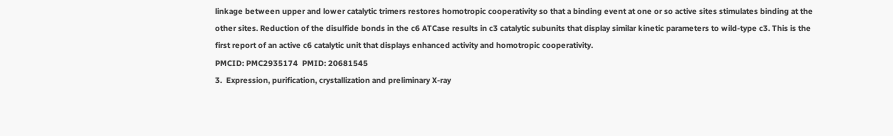linkage between upper and lower catalytic trimers restores homotropic cooperativity so that a binding event at one or so active sites stimulates binding at the other sites. Reduction of the disulfide bonds in the c6 ATCase results in c3 catalytic subunits that display similar kinetic parameters to wild-type c3. This is the first report of an active c6 catalytic unit that displays enhanced activity and homotropic cooperativity.
PMCID: PMC2935174  PMID: 20681545
3.  Expression, purification, crystallization and preliminary X-ray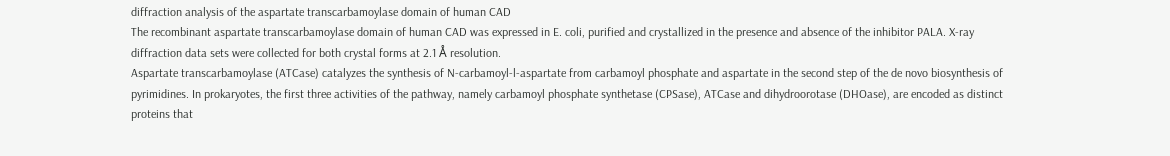diffraction analysis of the aspartate transcarbamoylase domain of human CAD
The recombinant aspartate transcarbamoylase domain of human CAD was expressed in E. coli, purified and crystallized in the presence and absence of the inhibitor PALA. X-ray diffraction data sets were collected for both crystal forms at 2.1 Å resolution.
Aspartate transcarbamoylase (ATCase) catalyzes the synthesis of N-carbamoyl-l-aspartate from carbamoyl phosphate and aspartate in the second step of the de novo biosynthesis of pyrimidines. In prokaryotes, the first three activities of the pathway, namely carbamoyl phosphate synthetase (CPSase), ATCase and dihydroorotase (DHOase), are encoded as distinct proteins that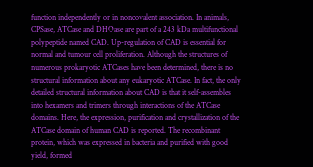function independently or in noncovalent association. In animals, CPSase, ATCase and DHOase are part of a 243 kDa multifunctional polypeptide named CAD. Up-regulation of CAD is essential for normal and tumour cell proliferation. Although the structures of numerous prokaryotic ATCases have been determined, there is no structural information about any eukaryotic ATCase. In fact, the only detailed structural information about CAD is that it self-assembles into hexamers and trimers through interactions of the ATCase domains. Here, the expression, purification and crystallization of the ATCase domain of human CAD is reported. The recombinant protein, which was expressed in bacteria and purified with good yield, formed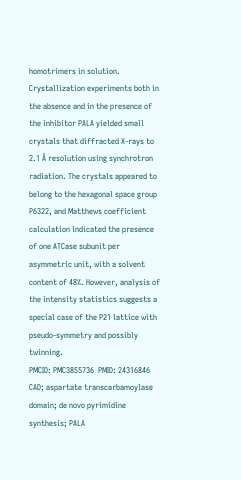homotrimers in solution. Crystallization experiments both in the absence and in the presence of the inhibitor PALA yielded small crystals that diffracted X-rays to 2.1 Å resolution using synchrotron radiation. The crystals appeared to belong to the hexagonal space group P6322, and Matthews coefficient calculation indicated the presence of one ATCase subunit per asymmetric unit, with a solvent content of 48%. However, analysis of the intensity statistics suggests a special case of the P21 lattice with pseudo-symmetry and possibly twinning.
PMCID: PMC3855736  PMID: 24316846
CAD; aspartate transcarbamoylase domain; de novo pyrimidine synthesis; PALA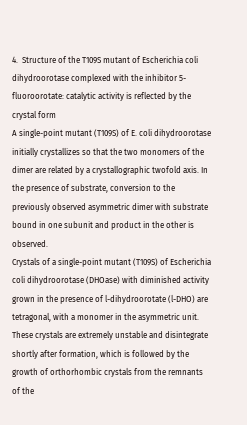4.  Structure of the T109S mutant of Escherichia coli dihydroorotase complexed with the inhibitor 5-fluoroorotate: catalytic activity is reflected by the crystal form
A single-point mutant (T109S) of E. coli dihydroorotase initially crystallizes so that the two monomers of the dimer are related by a crystallographic twofold axis. In the presence of substrate, conversion to the previously observed asymmetric dimer with substrate bound in one subunit and product in the other is observed.
Crystals of a single-point mutant (T109S) of Escherichia coli dihydroorotase (DHOase) with diminished activity grown in the presence of l-dihydroorotate (l-DHO) are tetragonal, with a monomer in the asymmetric unit. These crystals are extremely unstable and disintegrate shortly after formation, which is followed by the growth of orthorhombic crystals from the remnants of the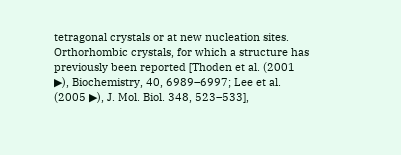tetragonal crystals or at new nucleation sites. Orthorhombic crystals, for which a structure has previously been reported [Thoden et al. (2001 ▶), Biochemistry, 40, 6989–6997; Lee et al. (2005 ▶), J. Mol. Biol. 348, 523–533],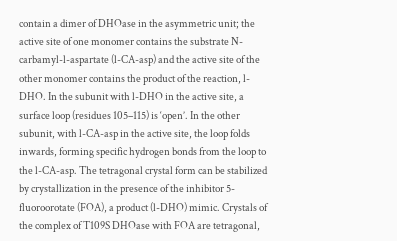contain a dimer of DHOase in the asymmetric unit; the active site of one monomer contains the substrate N-carbamyl-l-aspartate (l-CA-asp) and the active site of the other monomer contains the product of the reaction, l-DHO. In the subunit with l-DHO in the active site, a surface loop (residues 105–115) is ‘open’. In the other subunit, with l-CA-asp in the active site, the loop folds inwards, forming specific hydrogen bonds from the loop to the l-CA-asp. The tetragonal crystal form can be stabilized by crystallization in the presence of the inhibitor 5-fluoroorotate (FOA), a product (l-DHO) mimic. Crystals of the complex of T109S DHOase with FOA are tetragonal,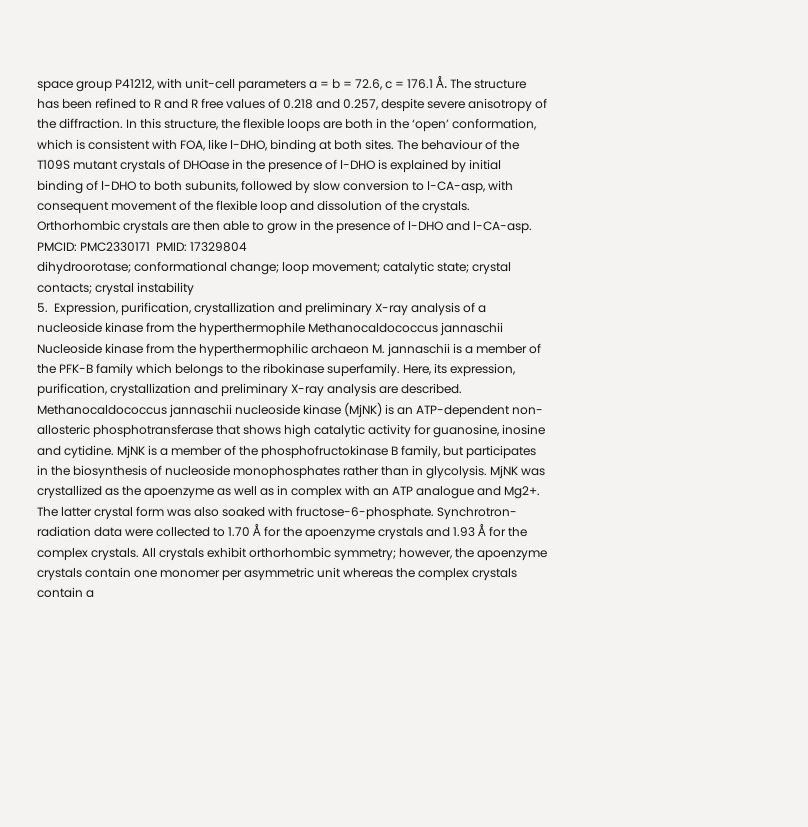space group P41212, with unit-cell parameters a = b = 72.6, c = 176.1 Å. The structure has been refined to R and R free values of 0.218 and 0.257, despite severe anisotropy of the diffraction. In this structure, the flexible loops are both in the ‘open’ conformation, which is consistent with FOA, like l-DHO, binding at both sites. The behaviour of the T109S mutant crystals of DHOase in the presence of l-DHO is explained by initial binding of l-DHO to both subunits, followed by slow conversion to l-CA-asp, with consequent movement of the flexible loop and dissolution of the crystals. Orthorhombic crystals are then able to grow in the presence of l-DHO and l-CA-asp.
PMCID: PMC2330171  PMID: 17329804
dihydroorotase; conformational change; loop movement; catalytic state; crystal contacts; crystal instability
5.  Expression, purification, crystallization and preliminary X-ray analysis of a nucleoside kinase from the hyperthermophile Methanocaldococcus jannaschii
Nucleoside kinase from the hyperthermophilic archaeon M. jannaschii is a member of the PFK-B family which belongs to the ribokinase superfamily. Here, its expression, purification, crystallization and preliminary X-ray analysis are described.
Methanocaldococcus jannaschii nucleoside kinase (MjNK) is an ATP-dependent non-allosteric phosphotransferase that shows high catalytic activity for guanosine, inosine and cytidine. MjNK is a member of the phosphofructokinase B family, but participates in the biosynthesis of nucleoside monophosphates rather than in glycolysis. MjNK was crystallized as the apoenzyme as well as in complex with an ATP analogue and Mg2+. The latter crystal form was also soaked with fructose-6-phosphate. Synchrotron-radiation data were collected to 1.70 Å for the apoenzyme crystals and 1.93 Å for the complex crystals. All crystals exhibit orthorhombic symmetry; however, the apoenzyme crystals contain one monomer per asymmetric unit whereas the complex crystals contain a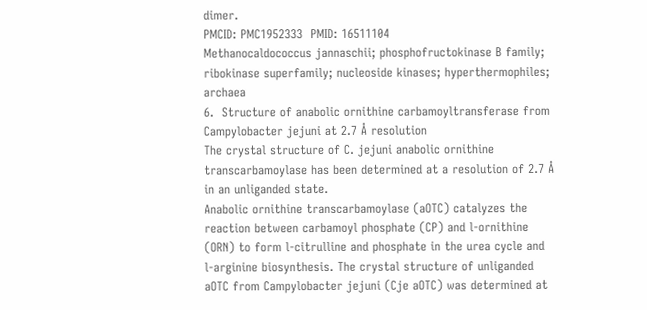dimer.
PMCID: PMC1952333  PMID: 16511104
Methanocaldococcus jannaschii; phosphofructokinase B family; ribokinase superfamily; nucleoside kinases; hyperthermophiles; archaea
6.  Structure of anabolic ornithine carbamoyltransferase from Campylobacter jejuni at 2.7 Å resolution
The crystal structure of C. jejuni anabolic ornithine transcarbamoylase has been determined at a resolution of 2.7 Å in an unliganded state.
Anabolic ornithine transcarbamoylase (aOTC) catalyzes the reaction between carbamoyl phosphate (CP) and l-ornithine (ORN) to form l-citrulline and phosphate in the urea cycle and l-arginine biosynthesis. The crystal structure of unliganded aOTC from Campylobacter jejuni (Cje aOTC) was determined at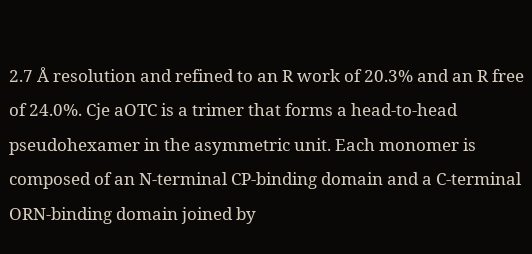2.7 Å resolution and refined to an R work of 20.3% and an R free of 24.0%. Cje aOTC is a trimer that forms a head-to-head pseudohexamer in the asymmetric unit. Each monomer is composed of an N-terminal CP-binding domain and a C-terminal ORN-binding domain joined by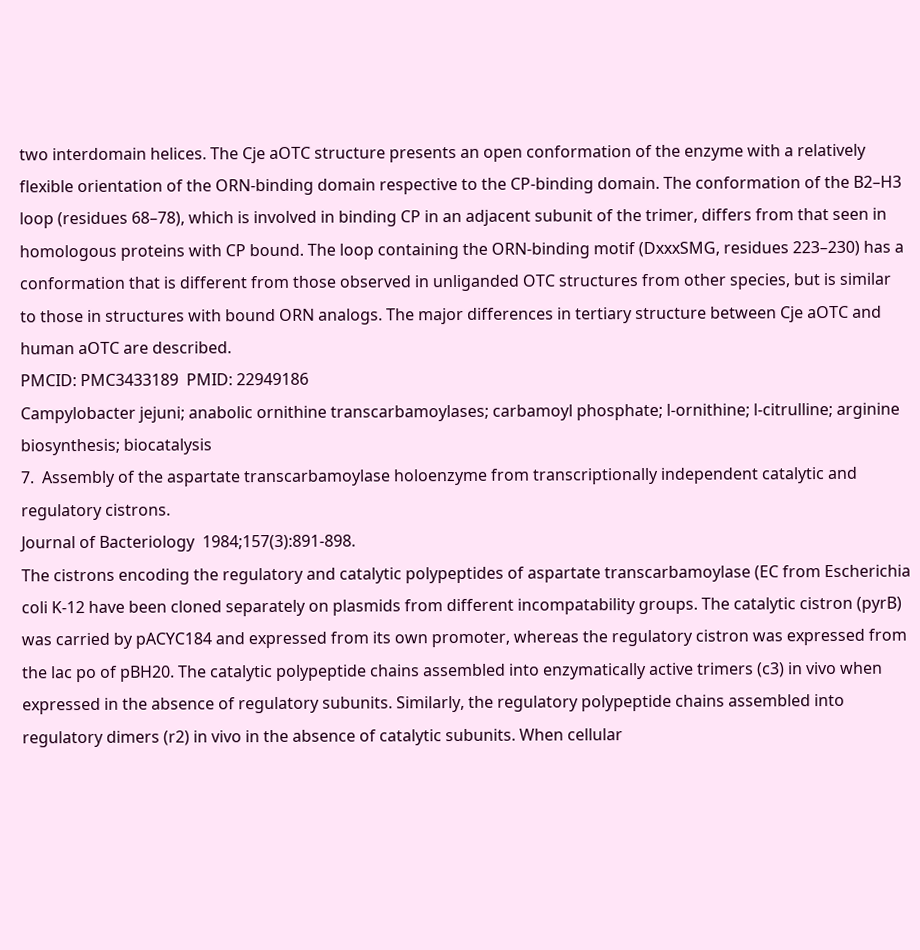two interdomain helices. The Cje aOTC structure presents an open conformation of the enzyme with a relatively flexible orientation of the ORN-binding domain respective to the CP-binding domain. The conformation of the B2–H3 loop (residues 68–78), which is involved in binding CP in an adjacent subunit of the trimer, differs from that seen in homologous proteins with CP bound. The loop containing the ORN-binding motif (DxxxSMG, residues 223–230) has a conformation that is different from those observed in unliganded OTC structures from other species, but is similar to those in structures with bound ORN analogs. The major differences in tertiary structure between Cje aOTC and human aOTC are described.
PMCID: PMC3433189  PMID: 22949186
Campylobacter jejuni; anabolic ornithine transcarbamoylases; carbamoyl phosphate; l-ornithine; l-citrulline; arginine biosynthesis; biocatalysis
7.  Assembly of the aspartate transcarbamoylase holoenzyme from transcriptionally independent catalytic and regulatory cistrons.
Journal of Bacteriology  1984;157(3):891-898.
The cistrons encoding the regulatory and catalytic polypeptides of aspartate transcarbamoylase (EC from Escherichia coli K-12 have been cloned separately on plasmids from different incompatability groups. The catalytic cistron (pyrB) was carried by pACYC184 and expressed from its own promoter, whereas the regulatory cistron was expressed from the lac po of pBH20. The catalytic polypeptide chains assembled into enzymatically active trimers (c3) in vivo when expressed in the absence of regulatory subunits. Similarly, the regulatory polypeptide chains assembled into regulatory dimers (r2) in vivo in the absence of catalytic subunits. When cellular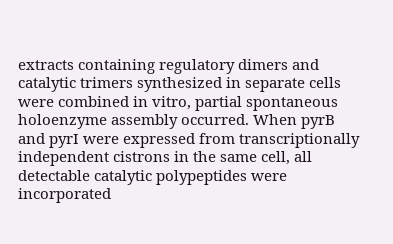extracts containing regulatory dimers and catalytic trimers synthesized in separate cells were combined in vitro, partial spontaneous holoenzyme assembly occurred. When pyrB and pyrI were expressed from transcriptionally independent cistrons in the same cell, all detectable catalytic polypeptides were incorporated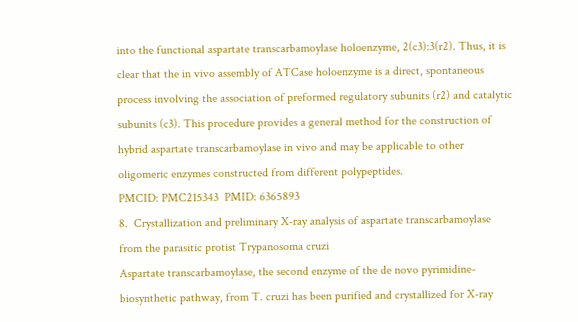into the functional aspartate transcarbamoylase holoenzyme, 2(c3):3(r2). Thus, it is clear that the in vivo assembly of ATCase holoenzyme is a direct, spontaneous process involving the association of preformed regulatory subunits (r2) and catalytic subunits (c3). This procedure provides a general method for the construction of hybrid aspartate transcarbamoylase in vivo and may be applicable to other oligomeric enzymes constructed from different polypeptides.
PMCID: PMC215343  PMID: 6365893
8.  Crystallization and preliminary X-ray analysis of aspartate transcarbamoylase from the parasitic protist Trypanosoma cruzi
Aspartate transcarbamoylase, the second enzyme of the de novo pyrimidine-biosynthetic pathway, from T. cruzi has been purified and crystallized for X-ray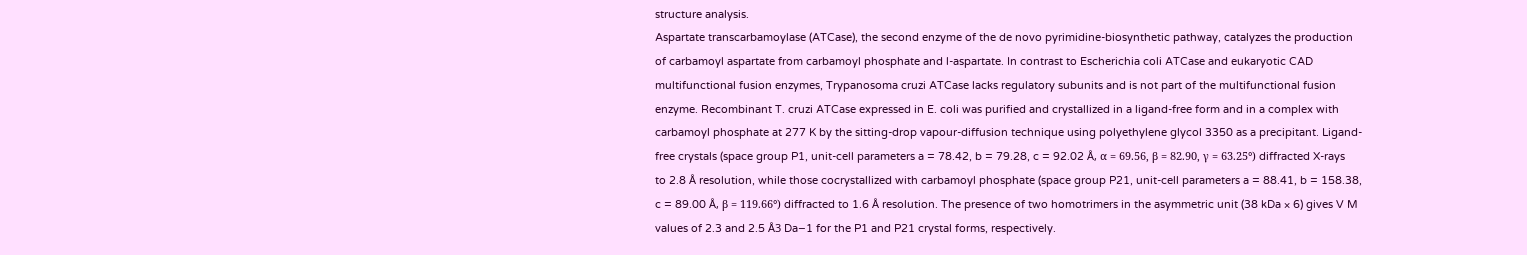structure analysis.
Aspartate transcarbamoylase (ATCase), the second enzyme of the de novo pyrimidine-biosynthetic pathway, catalyzes the production of carbamoyl aspartate from carbamoyl phosphate and l-aspartate. In contrast to Escherichia coli ATCase and eukaryotic CAD multifunctional fusion enzymes, Trypanosoma cruzi ATCase lacks regulatory subunits and is not part of the multifunctional fusion enzyme. Recombinant T. cruzi ATCase expressed in E. coli was purified and crystallized in a ligand-free form and in a complex with carbamoyl phosphate at 277 K by the sitting-drop vapour-diffusion technique using polyethylene glycol 3350 as a precipitant. Ligand-free crystals (space group P1, unit-cell parameters a = 78.42, b = 79.28, c = 92.02 Å, α = 69.56, β = 82.90, γ = 63.25°) diffracted X-rays to 2.8 Å resolution, while those cocrystallized with carbamoyl phosphate (space group P21, unit-cell parameters a = 88.41, b = 158.38, c = 89.00 Å, β = 119.66°) diffracted to 1.6 Å resolution. The presence of two homotrimers in the asymmetric unit (38 kDa × 6) gives V M values of 2.3 and 2.5 Å3 Da−1 for the P1 and P21 crystal forms, respectively.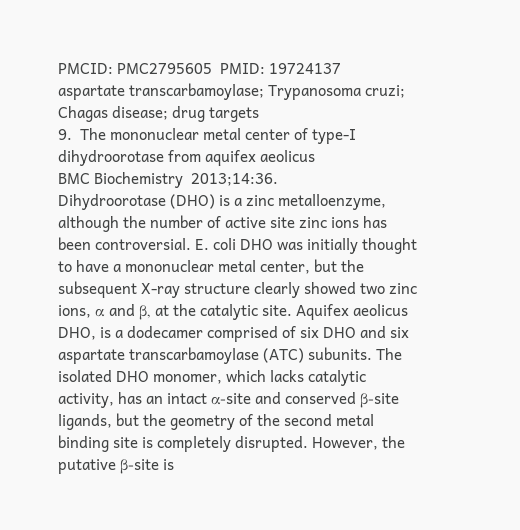PMCID: PMC2795605  PMID: 19724137
aspartate transcarbamoylase; Trypanosoma cruzi; Chagas disease; drug targets
9.  The mononuclear metal center of type-I dihydroorotase from aquifex aeolicus
BMC Biochemistry  2013;14:36.
Dihydroorotase (DHO) is a zinc metalloenzyme, although the number of active site zinc ions has been controversial. E. coli DHO was initially thought to have a mononuclear metal center, but the subsequent X-ray structure clearly showed two zinc ions, α and β, at the catalytic site. Aquifex aeolicus DHO, is a dodecamer comprised of six DHO and six aspartate transcarbamoylase (ATC) subunits. The isolated DHO monomer, which lacks catalytic activity, has an intact α-site and conserved β-site ligands, but the geometry of the second metal binding site is completely disrupted. However, the putative β-site is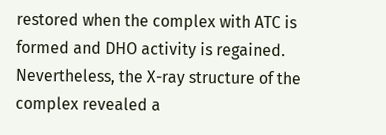restored when the complex with ATC is formed and DHO activity is regained. Nevertheless, the X-ray structure of the complex revealed a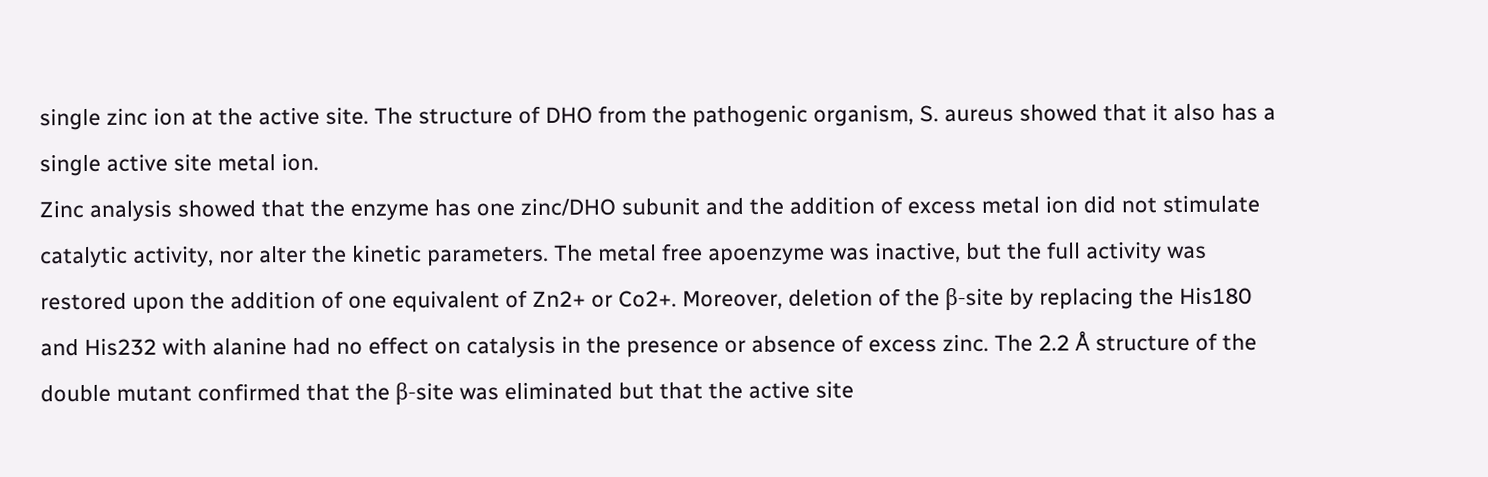single zinc ion at the active site. The structure of DHO from the pathogenic organism, S. aureus showed that it also has a single active site metal ion.
Zinc analysis showed that the enzyme has one zinc/DHO subunit and the addition of excess metal ion did not stimulate catalytic activity, nor alter the kinetic parameters. The metal free apoenzyme was inactive, but the full activity was restored upon the addition of one equivalent of Zn2+ or Co2+. Moreover, deletion of the β-site by replacing the His180 and His232 with alanine had no effect on catalysis in the presence or absence of excess zinc. The 2.2 Å structure of the double mutant confirmed that the β-site was eliminated but that the active site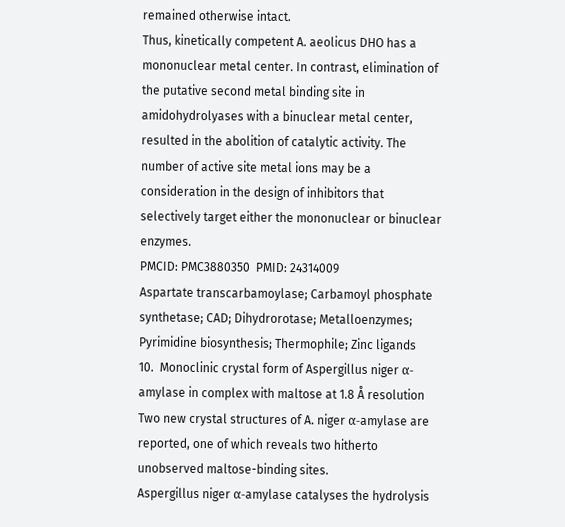remained otherwise intact.
Thus, kinetically competent A. aeolicus DHO has a mononuclear metal center. In contrast, elimination of the putative second metal binding site in amidohydrolyases with a binuclear metal center, resulted in the abolition of catalytic activity. The number of active site metal ions may be a consideration in the design of inhibitors that selectively target either the mononuclear or binuclear enzymes.
PMCID: PMC3880350  PMID: 24314009
Aspartate transcarbamoylase; Carbamoyl phosphate synthetase; CAD; Dihydrorotase; Metalloenzymes; Pyrimidine biosynthesis; Thermophile; Zinc ligands
10.  Monoclinic crystal form of Aspergillus niger α-amylase in complex with maltose at 1.8 Å resolution
Two new crystal structures of A. niger α-amylase are reported, one of which reveals two hitherto unobserved maltose-binding sites.
Aspergillus niger α-amylase catalyses the hydrolysis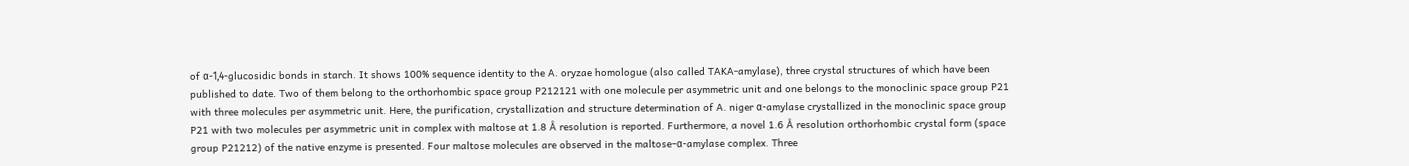of α-1,4-glucosidic bonds in starch. It shows 100% sequence identity to the A. oryzae homologue (also called TAKA-amylase), three crystal structures of which have been published to date. Two of them belong to the orthorhombic space group P212121 with one molecule per asymmetric unit and one belongs to the monoclinic space group P21 with three molecules per asymmetric unit. Here, the purification, crystallization and structure determination of A. niger α-amylase crystallized in the monoclinic space group P21 with two molecules per asymmetric unit in complex with maltose at 1.8 Å resolution is reported. Furthermore, a novel 1.6 Å resolution orthorhombic crystal form (space group P21212) of the native enzyme is presented. Four maltose molecules are observed in the maltose–α-amylase complex. Three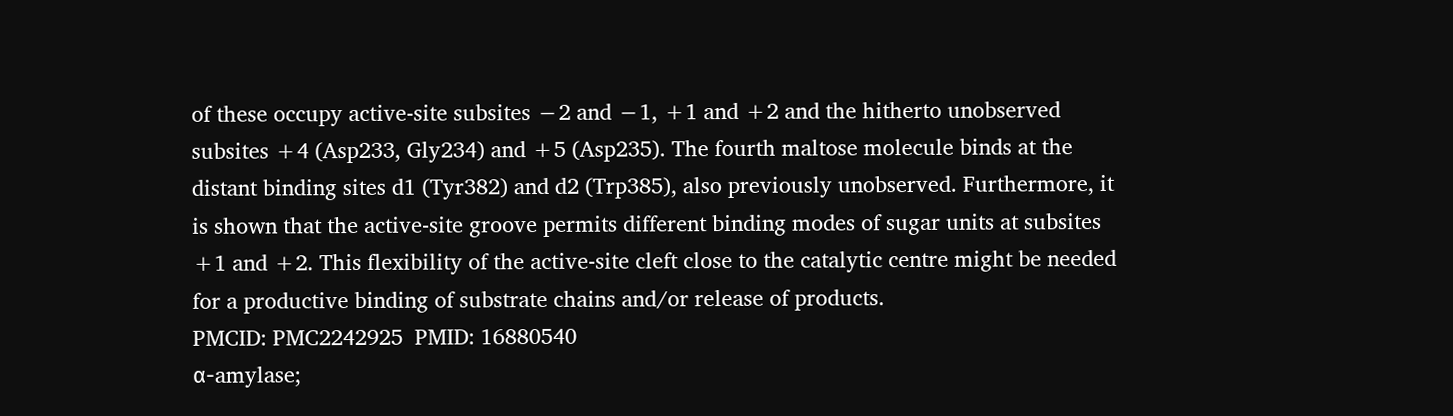of these occupy active-site subsites −2 and −1, +1 and +2 and the hitherto unobserved subsites +4 (Asp233, Gly234) and +5 (Asp235). The fourth maltose molecule binds at the distant binding sites d1 (Tyr382) and d2 (Trp385), also previously unobserved. Furthermore, it is shown that the active-site groove permits different binding modes of sugar units at subsites +1 and +2. This flexibility of the active-site cleft close to the catalytic centre might be needed for a productive binding of substrate chains and/or release of products.
PMCID: PMC2242925  PMID: 16880540
α-amylase;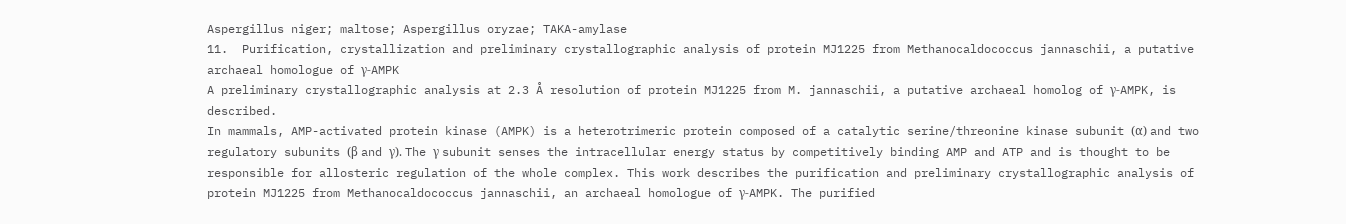Aspergillus niger; maltose; Aspergillus oryzae; TAKA-amylase
11.  Purification, crystallization and preliminary crystallographic analysis of protein MJ1225 from Methanocaldococcus jannaschii, a putative archaeal homologue of γ-AMPK
A preliminary crystallographic analysis at 2.3 Å resolution of protein MJ1225 from M. jannaschii, a putative archaeal homolog of γ-AMPK, is described.
In mammals, AMP-activated protein kinase (AMPK) is a heterotrimeric protein composed of a catalytic serine/threonine kinase subunit (α) and two regulatory subunits (β and γ). The γ subunit senses the intracellular energy status by competitively binding AMP and ATP and is thought to be responsible for allosteric regulation of the whole complex. This work describes the purification and preliminary crystallographic analysis of protein MJ1225 from Methanocaldococcus jannaschii, an archaeal homologue of γ-AMPK. The purified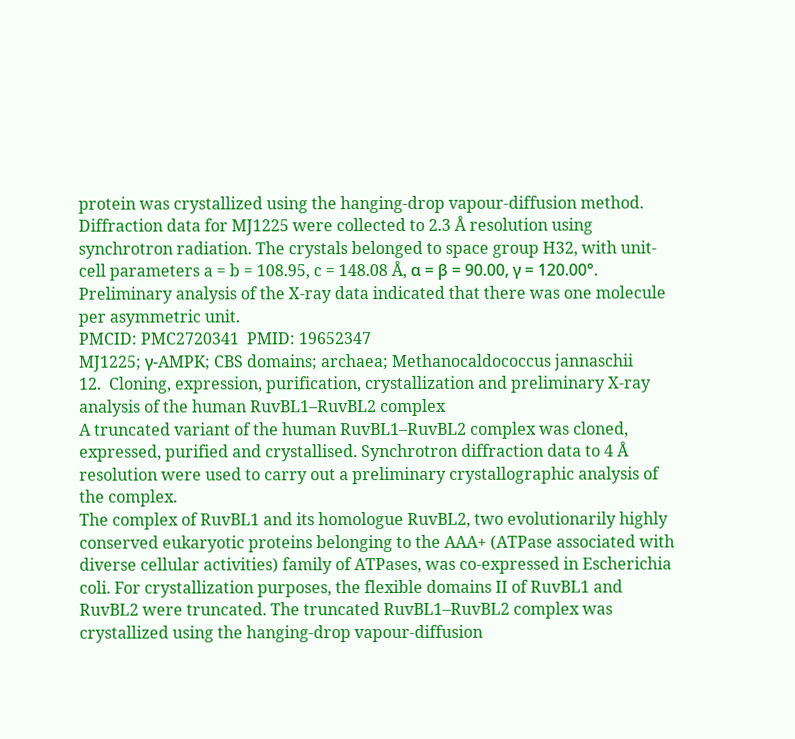protein was crystallized using the hanging-drop vapour-diffusion method. Diffraction data for MJ1225 were collected to 2.3 Å resolution using synchrotron radiation. The crystals belonged to space group H32, with unit-cell parameters a = b = 108.95, c = 148.08 Å, α = β = 90.00, γ = 120.00°. Preliminary analysis of the X-ray data indicated that there was one molecule per asymmetric unit.
PMCID: PMC2720341  PMID: 19652347
MJ1225; γ-AMPK; CBS domains; archaea; Methanocaldococcus jannaschii
12.  Cloning, expression, purification, crystallization and preliminary X-ray analysis of the human RuvBL1–RuvBL2 complex
A truncated variant of the human RuvBL1–RuvBL2 complex was cloned, expressed, purified and crystallised. Synchrotron diffraction data to 4 Å resolution were used to carry out a preliminary crystallographic analysis of the complex.
The complex of RuvBL1 and its homologue RuvBL2, two evolutionarily highly conserved eukaryotic proteins belonging to the AAA+ (ATPase associated with diverse cellular activities) family of ATPases, was co-expressed in Escherichia coli. For crystallization purposes, the flexible domains II of RuvBL1 and RuvBL2 were truncated. The truncated RuvBL1–RuvBL2 complex was crystallized using the hanging-drop vapour-diffusion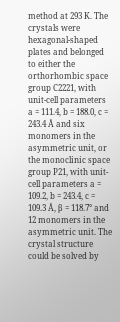method at 293 K. The crystals were hexagonal-shaped plates and belonged to either the orthorhombic space group C2221, with unit-cell parameters a = 111.4, b = 188.0, c = 243.4 Å and six monomers in the asymmetric unit, or the monoclinic space group P21, with unit-cell parameters a = 109.2, b = 243.4, c = 109.3 Å, β = 118.7° and 12 monomers in the asymmetric unit. The crystal structure could be solved by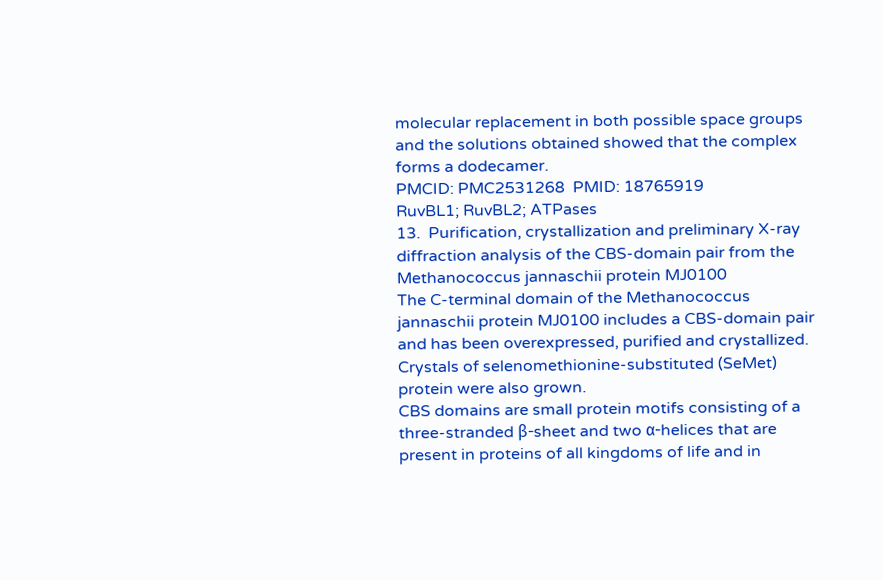molecular replacement in both possible space groups and the solutions obtained showed that the complex forms a dodecamer.
PMCID: PMC2531268  PMID: 18765919
RuvBL1; RuvBL2; ATPases
13.  Purification, crystallization and preliminary X-ray diffraction analysis of the CBS-domain pair from the Methanococcus jannaschii protein MJ0100
The C-terminal domain of the Methanococcus jannaschii protein MJ0100 includes a CBS-domain pair and has been overexpressed, purified and crystallized. Crystals of selenomethionine-substituted (SeMet) protein were also grown.
CBS domains are small protein motifs consisting of a three-stranded β-sheet and two α-helices that are present in proteins of all kingdoms of life and in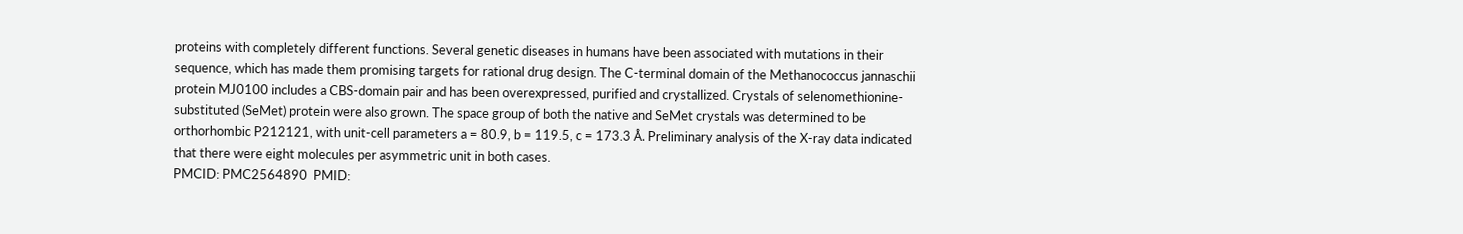proteins with completely different functions. Several genetic diseases in humans have been associated with mutations in their sequence, which has made them promising targets for rational drug design. The C-terminal domain of the Methanococcus jannaschii protein MJ0100 includes a CBS-domain pair and has been overexpressed, purified and crystallized. Crystals of selenomethionine-substituted (SeMet) protein were also grown. The space group of both the native and SeMet crystals was determined to be orthorhombic P212121, with unit-cell parameters a = 80.9, b = 119.5, c = 173.3 Å. Preliminary analysis of the X-ray data indicated that there were eight molecules per asymmetric unit in both cases.
PMCID: PMC2564890  PMID: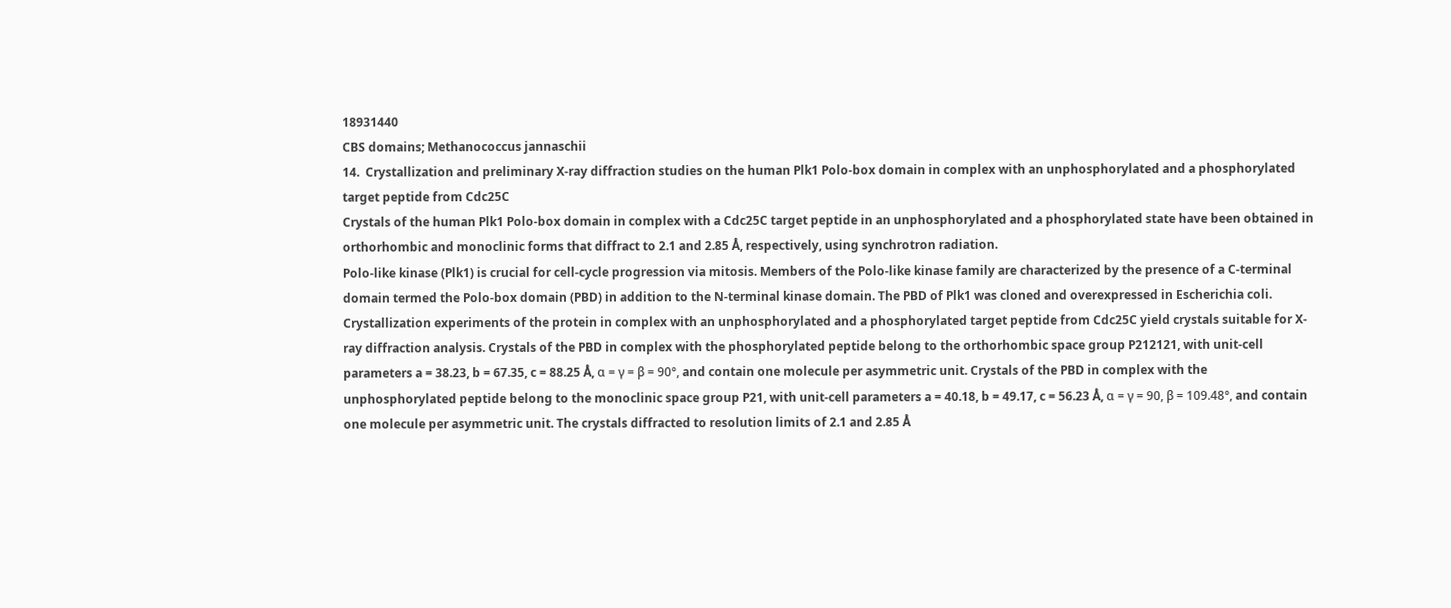18931440
CBS domains; Methanococcus jannaschii
14.  Crystallization and preliminary X-ray diffraction studies on the human Plk1 Polo-box domain in complex with an unphosphorylated and a phosphorylated target peptide from Cdc25C
Crystals of the human Plk1 Polo-box domain in complex with a Cdc25C target peptide in an unphosphorylated and a phosphorylated state have been obtained in orthorhombic and monoclinic forms that diffract to 2.1 and 2.85 Å, respectively, using synchrotron radiation.
Polo-like kinase (Plk1) is crucial for cell-cycle progression via mitosis. Members of the Polo-like kinase family are characterized by the presence of a C-terminal domain termed the Polo-box domain (PBD) in addition to the N-terminal kinase domain. The PBD of Plk1 was cloned and overexpressed in Escherichia coli. Crystallization experiments of the protein in complex with an unphosphorylated and a phosphorylated target peptide from Cdc25C yield crystals suitable for X-ray diffraction analysis. Crystals of the PBD in complex with the phosphorylated peptide belong to the orthorhombic space group P212121, with unit-cell parameters a = 38.23, b = 67.35, c = 88.25 Å, α = γ = β = 90°, and contain one molecule per asymmetric unit. Crystals of the PBD in complex with the unphosphorylated peptide belong to the monoclinic space group P21, with unit-cell parameters a = 40.18, b = 49.17, c = 56.23 Å, α = γ = 90, β = 109.48°, and contain one molecule per asymmetric unit. The crystals diffracted to resolution limits of 2.1 and 2.85 Å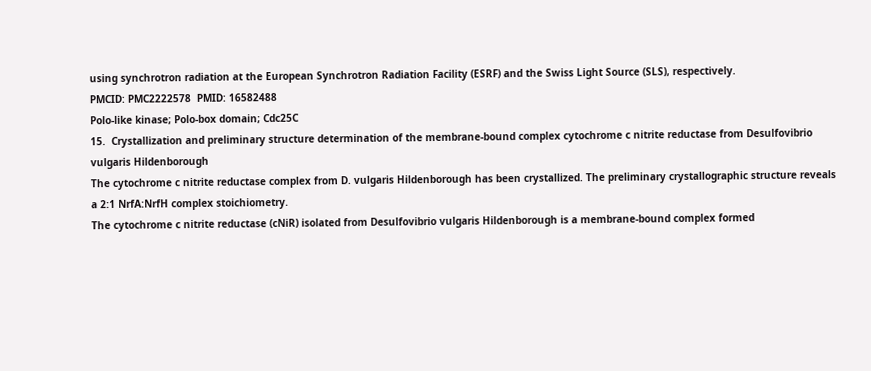using synchrotron radiation at the European Synchrotron Radiation Facility (ESRF) and the Swiss Light Source (SLS), respectively.
PMCID: PMC2222578  PMID: 16582488
Polo-like kinase; Polo-box domain; Cdc25C
15.  Crystallization and preliminary structure determination of the membrane-bound complex cytochrome c nitrite reductase from Desulfovibrio vulgaris Hildenborough
The cytochrome c nitrite reductase complex from D. vulgaris Hildenborough has been crystallized. The preliminary crystallographic structure reveals a 2:1 NrfA:NrfH complex stoichiometry.
The cytochrome c nitrite reductase (cNiR) isolated from Desulfovibrio vulgaris Hildenborough is a membrane-bound complex formed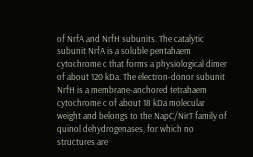of NrfA and NrfH subunits. The catalytic subunit NrfA is a soluble pentahaem cytochrome c that forms a physiological dimer of about 120 kDa. The electron-donor subunit NrfH is a membrane-anchored tetrahaem cytochrome c of about 18 kDa molecular weight and belongs to the NapC/NirT family of quinol dehydrogenases, for which no structures are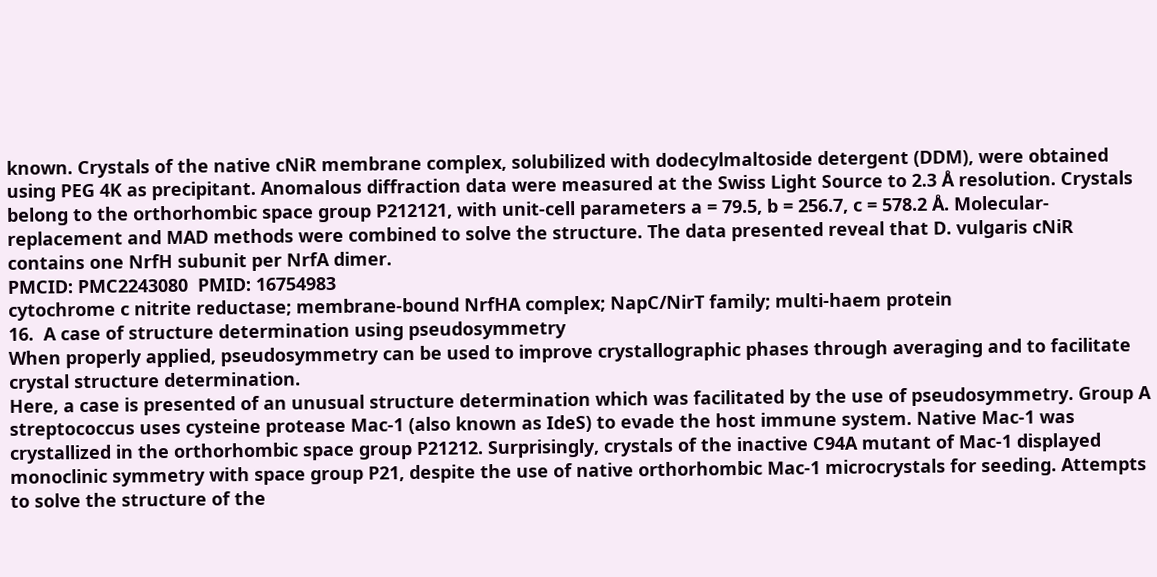known. Crystals of the native cNiR membrane complex, solubilized with dodecylmaltoside detergent (DDM), were obtained using PEG 4K as precipitant. Anomalous diffraction data were measured at the Swiss Light Source to 2.3 Å resolution. Crystals belong to the orthorhombic space group P212121, with unit-cell parameters a = 79.5, b = 256.7, c = 578.2 Å. Molecular-replacement and MAD methods were combined to solve the structure. The data presented reveal that D. vulgaris cNiR contains one NrfH subunit per NrfA dimer.
PMCID: PMC2243080  PMID: 16754983
cytochrome c nitrite reductase; membrane-bound NrfHA complex; NapC/NirT family; multi-haem protein
16.  A case of structure determination using pseudosymmetry
When properly applied, pseudosymmetry can be used to improve crystallographic phases through averaging and to facilitate crystal structure determination.
Here, a case is presented of an unusual structure determination which was facilitated by the use of pseudosymmetry. Group A streptococcus uses cysteine protease Mac-1 (also known as IdeS) to evade the host immune system. Native Mac-1 was crystallized in the orthorhombic space group P21212. Surprisingly, crystals of the inactive C94A mutant of Mac-1 displayed monoclinic symmetry with space group P21, despite the use of native orthorhombic Mac-1 microcrystals for seeding. Attempts to solve the structure of the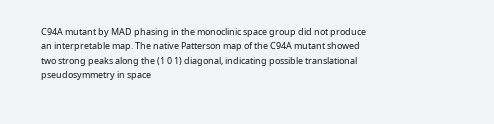C94A mutant by MAD phasing in the monoclinic space group did not produce an interpretable map. The native Patterson map of the C94A mutant showed two strong peaks along the (1 0 1) diagonal, indicating possible translational pseudosymmetry in space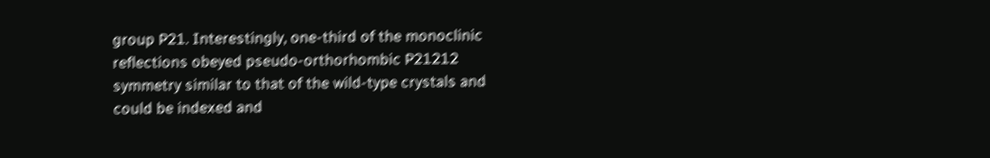group P21. Interestingly, one-third of the monoclinic reflections obeyed pseudo-orthorhombic P21212 symmetry similar to that of the wild-type crystals and could be indexed and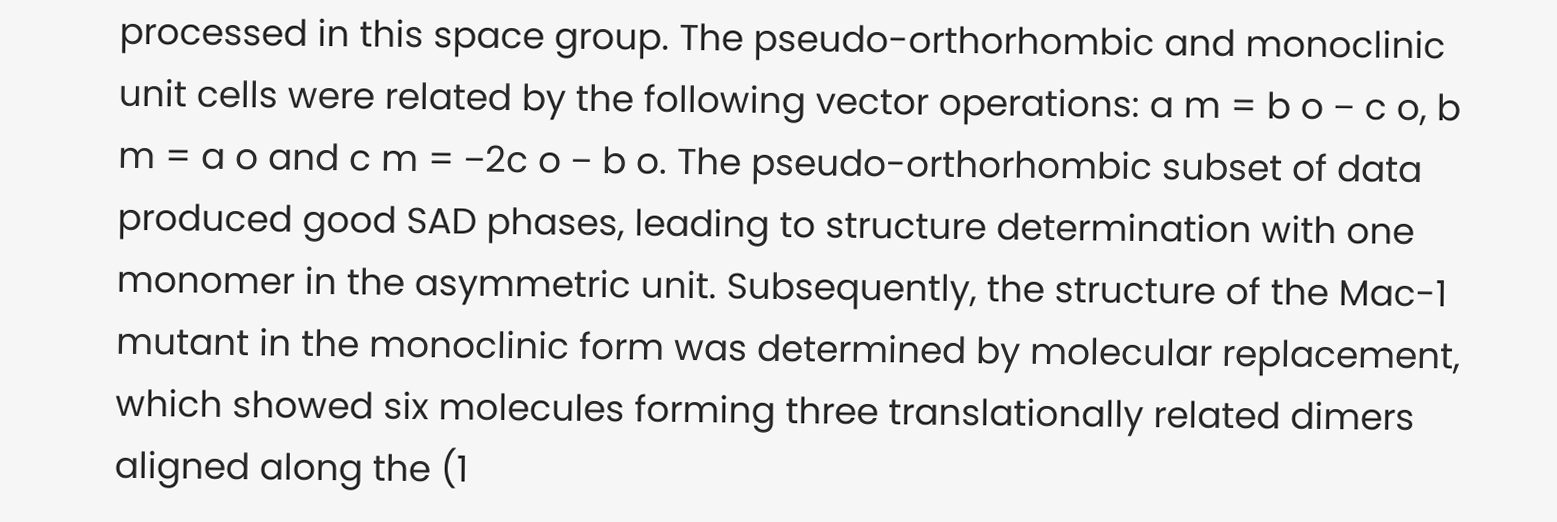processed in this space group. The pseudo-orthorhombic and monoclinic unit cells were related by the following vector operations: a m = b o − c o, b m = a o and c m = −2c o − b o. The pseudo-orthorhombic subset of data produced good SAD phases, leading to structure determination with one monomer in the asymmetric unit. Subsequently, the structure of the Mac-1 mutant in the monoclinic form was determined by molecular replacement, which showed six molecules forming three translationally related dimers aligned along the (1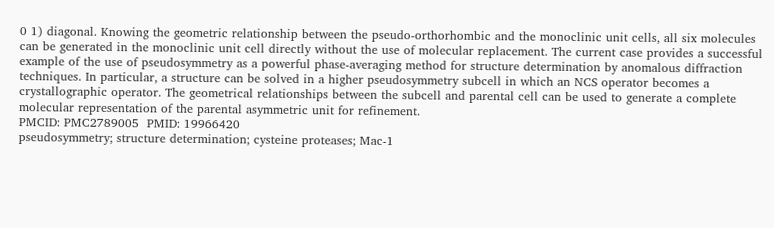0 1) diagonal. Knowing the geometric relationship between the pseudo-orthorhombic and the monoclinic unit cells, all six molecules can be generated in the monoclinic unit cell directly without the use of molecular replacement. The current case provides a successful example of the use of pseudosymmetry as a powerful phase-averaging method for structure determination by anomalous diffraction techniques. In particular, a structure can be solved in a higher pseudosymmetry subcell in which an NCS operator becomes a crystallographic operator. The geometrical relationships between the subcell and parental cell can be used to generate a complete molecular representation of the parental asymmetric unit for refinement.
PMCID: PMC2789005  PMID: 19966420
pseudosymmetry; structure determination; cysteine proteases; Mac-1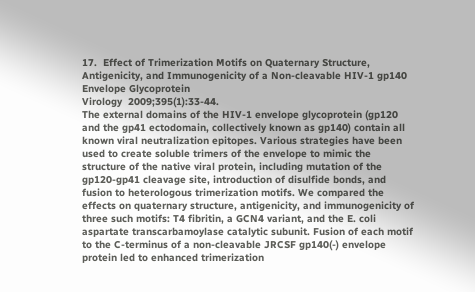17.  Effect of Trimerization Motifs on Quaternary Structure, Antigenicity, and Immunogenicity of a Non-cleavable HIV-1 gp140 Envelope Glycoprotein
Virology  2009;395(1):33-44.
The external domains of the HIV-1 envelope glycoprotein (gp120 and the gp41 ectodomain, collectively known as gp140) contain all known viral neutralization epitopes. Various strategies have been used to create soluble trimers of the envelope to mimic the structure of the native viral protein, including mutation of the gp120-gp41 cleavage site, introduction of disulfide bonds, and fusion to heterologous trimerization motifs. We compared the effects on quaternary structure, antigenicity, and immunogenicity of three such motifs: T4 fibritin, a GCN4 variant, and the E. coli aspartate transcarbamoylase catalytic subunit. Fusion of each motif to the C-terminus of a non-cleavable JRCSF gp140(-) envelope protein led to enhanced trimerization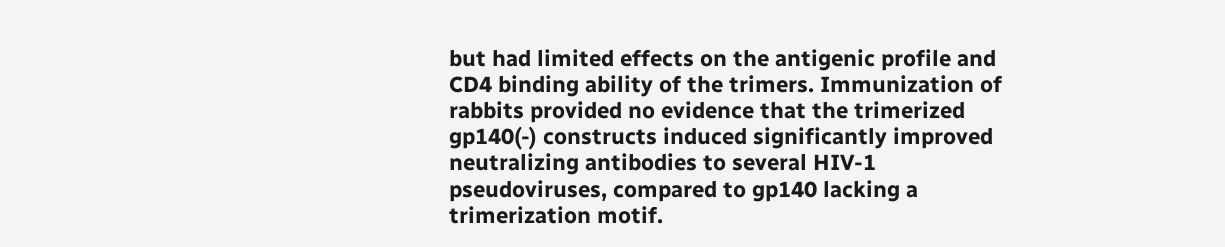but had limited effects on the antigenic profile and CD4 binding ability of the trimers. Immunization of rabbits provided no evidence that the trimerized gp140(-) constructs induced significantly improved neutralizing antibodies to several HIV-1 pseudoviruses, compared to gp140 lacking a trimerization motif.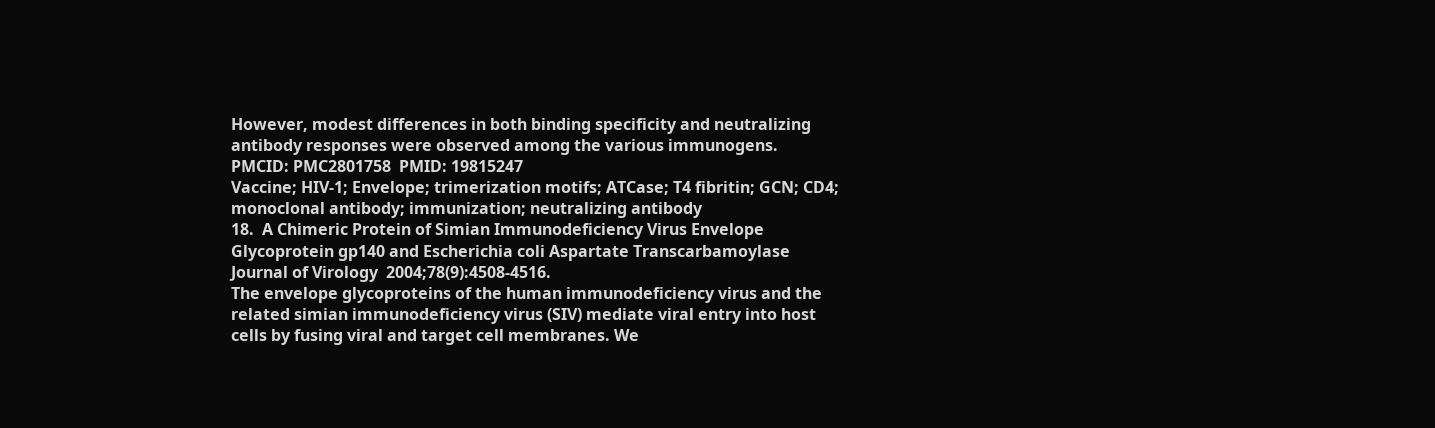However, modest differences in both binding specificity and neutralizing antibody responses were observed among the various immunogens.
PMCID: PMC2801758  PMID: 19815247
Vaccine; HIV-1; Envelope; trimerization motifs; ATCase; T4 fibritin; GCN; CD4; monoclonal antibody; immunization; neutralizing antibody
18.  A Chimeric Protein of Simian Immunodeficiency Virus Envelope Glycoprotein gp140 and Escherichia coli Aspartate Transcarbamoylase
Journal of Virology  2004;78(9):4508-4516.
The envelope glycoproteins of the human immunodeficiency virus and the related simian immunodeficiency virus (SIV) mediate viral entry into host cells by fusing viral and target cell membranes. We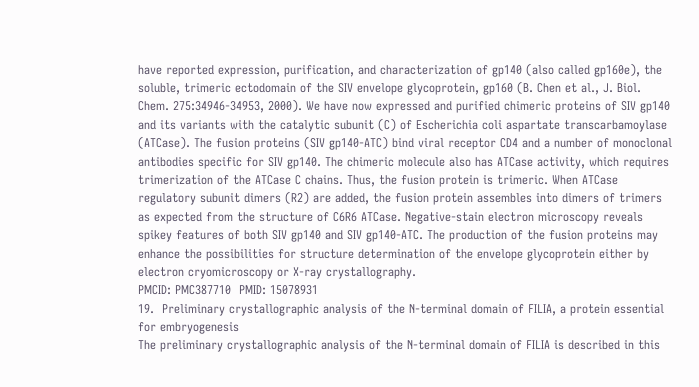have reported expression, purification, and characterization of gp140 (also called gp160e), the soluble, trimeric ectodomain of the SIV envelope glycoprotein, gp160 (B. Chen et al., J. Biol. Chem. 275:34946-34953, 2000). We have now expressed and purified chimeric proteins of SIV gp140 and its variants with the catalytic subunit (C) of Escherichia coli aspartate transcarbamoylase (ATCase). The fusion proteins (SIV gp140-ATC) bind viral receptor CD4 and a number of monoclonal antibodies specific for SIV gp140. The chimeric molecule also has ATCase activity, which requires trimerization of the ATCase C chains. Thus, the fusion protein is trimeric. When ATCase regulatory subunit dimers (R2) are added, the fusion protein assembles into dimers of trimers as expected from the structure of C6R6 ATCase. Negative-stain electron microscopy reveals spikey features of both SIV gp140 and SIV gp140-ATC. The production of the fusion proteins may enhance the possibilities for structure determination of the envelope glycoprotein either by electron cryomicroscopy or X-ray crystallography.
PMCID: PMC387710  PMID: 15078931
19.  Preliminary crystallographic analysis of the N-terminal domain of FILIA, a protein essential for embryogenesis
The preliminary crystallographic analysis of the N-terminal domain of FILIA is described in this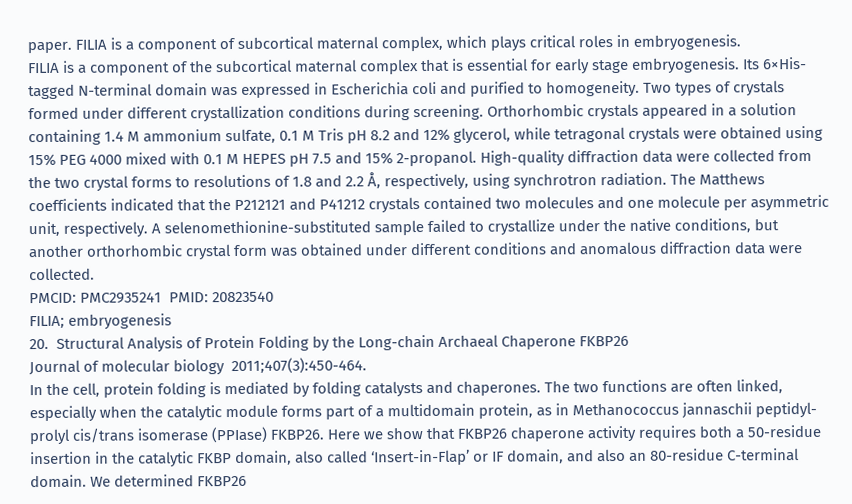paper. FILIA is a component of subcortical maternal complex, which plays critical roles in embryogenesis.
FILIA is a component of the subcortical maternal complex that is essential for early stage embryogenesis. Its 6×His-tagged N-terminal domain was expressed in Escherichia coli and purified to homogeneity. Two types of crystals formed under different crystallization conditions during screening. Orthorhombic crystals appeared in a solution containing 1.4 M ammonium sulfate, 0.1 M Tris pH 8.2 and 12% glycerol, while tetragonal crystals were obtained using 15% PEG 4000 mixed with 0.1 M HEPES pH 7.5 and 15% 2-propanol. High-quality diffraction data were collected from the two crystal forms to resolutions of 1.8 and 2.2 Å, respectively, using synchrotron radiation. The Matthews coefficients indicated that the P212121 and P41212 crystals contained two molecules and one molecule per asymmetric unit, respectively. A selenomethionine-substituted sample failed to crystallize under the native conditions, but another orthorhombic crystal form was obtained under different conditions and anomalous diffraction data were collected.
PMCID: PMC2935241  PMID: 20823540
FILIA; embryogenesis
20.  Structural Analysis of Protein Folding by the Long-chain Archaeal Chaperone FKBP26
Journal of molecular biology  2011;407(3):450-464.
In the cell, protein folding is mediated by folding catalysts and chaperones. The two functions are often linked, especially when the catalytic module forms part of a multidomain protein, as in Methanococcus jannaschii peptidyl-prolyl cis/trans isomerase (PPIase) FKBP26. Here we show that FKBP26 chaperone activity requires both a 50-residue insertion in the catalytic FKBP domain, also called ‘Insert-in-Flap’ or IF domain, and also an 80-residue C-terminal domain. We determined FKBP26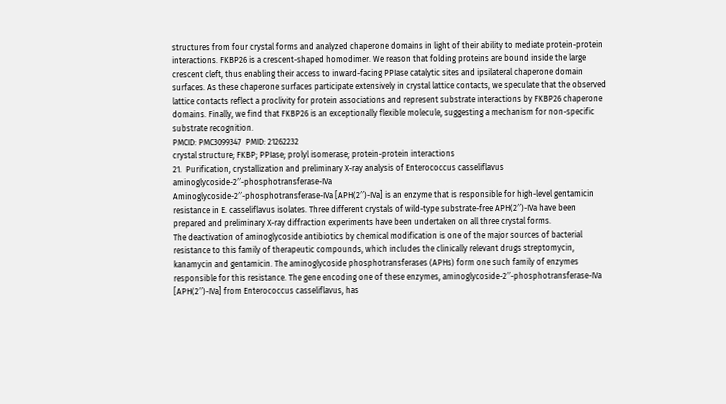structures from four crystal forms and analyzed chaperone domains in light of their ability to mediate protein-protein interactions. FKBP26 is a crescent-shaped homodimer. We reason that folding proteins are bound inside the large crescent cleft, thus enabling their access to inward-facing PPIase catalytic sites and ipsilateral chaperone domain surfaces. As these chaperone surfaces participate extensively in crystal lattice contacts, we speculate that the observed lattice contacts reflect a proclivity for protein associations and represent substrate interactions by FKBP26 chaperone domains. Finally, we find that FKBP26 is an exceptionally flexible molecule, suggesting a mechanism for non-specific substrate recognition.
PMCID: PMC3099347  PMID: 21262232
crystal structure; FKBP; PPIase; prolyl isomerase; protein-protein interactions
21.  Purification, crystallization and preliminary X-ray analysis of Enterococcus casseliflavus aminoglycoside-2′′-phosphotransferase-IVa
Aminoglycoside-2′′-phosphotransferase-IVa [APH(2′′)-IVa] is an enzyme that is responsible for high-level gentamicin resistance in E. casseliflavus isolates. Three different crystals of wild-type substrate-free APH(2′′)-IVa have been prepared and preliminary X-ray diffraction experiments have been undertaken on all three crystal forms.
The deactivation of aminoglycoside antibiotics by chemical modification is one of the major sources of bacterial resistance to this family of therapeutic compounds, which includes the clinically relevant drugs streptomycin, kanamycin and gentamicin. The aminoglycoside phosphotransferases (APHs) form one such family of enzymes responsible for this resistance. The gene encoding one of these enzymes, aminoglycoside-2′′-phosphotransferase-IVa [APH(2′′)-IVa] from Enterococcus casseliflavus, has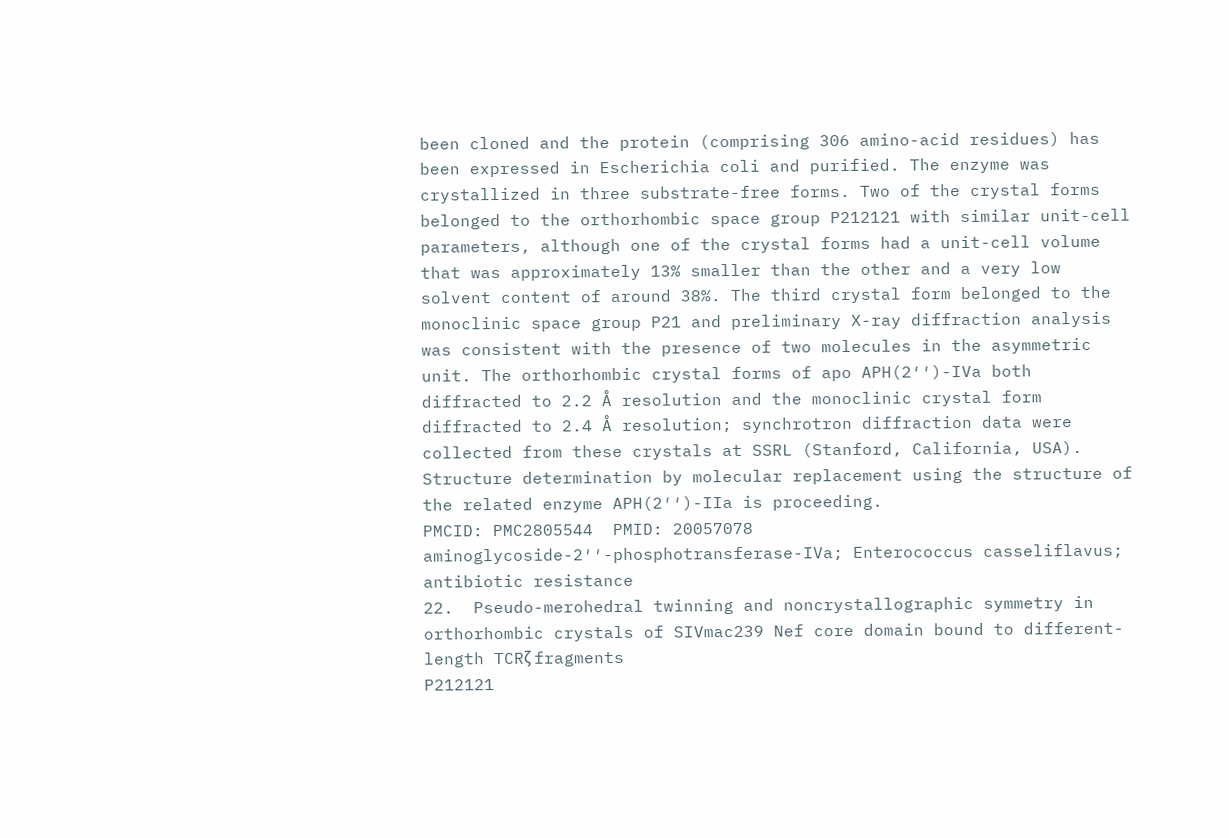been cloned and the protein (comprising 306 amino-acid residues) has been expressed in Escherichia coli and purified. The enzyme was crystallized in three substrate-free forms. Two of the crystal forms belonged to the orthorhombic space group P212121 with similar unit-cell parameters, although one of the crystal forms had a unit-cell volume that was approximately 13% smaller than the other and a very low solvent content of around 38%. The third crystal form belonged to the monoclinic space group P21 and preliminary X-ray diffraction analysis was consistent with the presence of two molecules in the asymmetric unit. The orthorhombic crystal forms of apo APH(2′′)-IVa both diffracted to 2.2 Å resolution and the monoclinic crystal form diffracted to 2.4 Å resolution; synchrotron diffraction data were collected from these crystals at SSRL (Stanford, California, USA). Structure determination by molecular replacement using the structure of the related enzyme APH(2′′)-IIa is proceeding.
PMCID: PMC2805544  PMID: 20057078
aminoglycoside-2′′-phosphotransferase-IVa; Enterococcus casseliflavus; antibiotic resistance
22.  Pseudo-merohedral twinning and noncrystallographic symmetry in orthorhombic crystals of SIVmac239 Nef core domain bound to different-length TCRζ fragments
P212121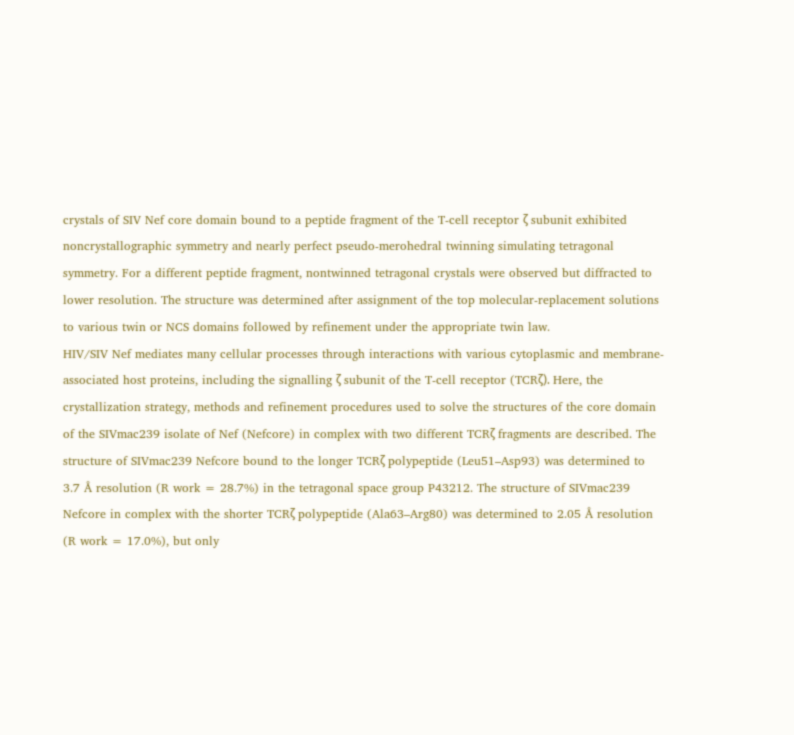crystals of SIV Nef core domain bound to a peptide fragment of the T-cell receptor ζ subunit exhibited noncrystallographic symmetry and nearly perfect pseudo-merohedral twinning simulating tetragonal symmetry. For a different peptide fragment, nontwinned tetragonal crystals were observed but diffracted to lower resolution. The structure was determined after assignment of the top molecular-replacement solutions to various twin or NCS domains followed by refinement under the appropriate twin law.
HIV/SIV Nef mediates many cellular processes through interactions with various cytoplasmic and membrane-associated host proteins, including the signalling ζ subunit of the T-cell receptor (TCRζ). Here, the crystallization strategy, methods and refinement procedures used to solve the structures of the core domain of the SIVmac239 isolate of Nef (Nefcore) in complex with two different TCRζ fragments are described. The structure of SIVmac239 Nefcore bound to the longer TCRζ polypeptide (Leu51–Asp93) was determined to 3.7 Å resolution (R work = 28.7%) in the tetragonal space group P43212. The structure of SIVmac239 Nefcore in complex with the shorter TCRζ polypeptide (Ala63–Arg80) was determined to 2.05 Å resolution (R work = 17.0%), but only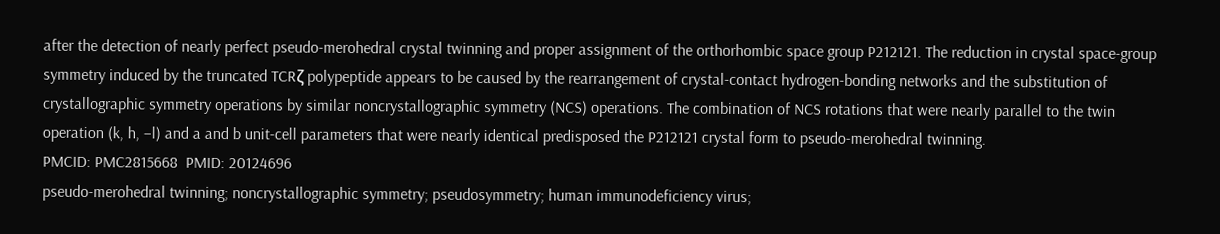after the detection of nearly perfect pseudo-merohedral crystal twinning and proper assignment of the orthorhombic space group P212121. The reduction in crystal space-group symmetry induced by the truncated TCRζ polypeptide appears to be caused by the rearrangement of crystal-contact hydrogen-bonding networks and the substitution of crystallographic symmetry operations by similar noncrystallographic symmetry (NCS) operations. The combination of NCS rotations that were nearly parallel to the twin operation (k, h, −l) and a and b unit-cell parameters that were nearly identical predisposed the P212121 crystal form to pseudo-merohedral twinning.
PMCID: PMC2815668  PMID: 20124696
pseudo-merohedral twinning; noncrystallographic symmetry; pseudosymmetry; human immunodeficiency virus;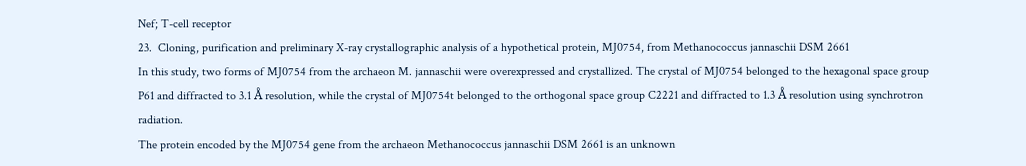Nef; T-cell receptor
23.  Cloning, purification and preliminary X-ray crystallographic analysis of a hypothetical protein, MJ0754, from Methanococcus jannaschii DSM 2661
In this study, two forms of MJ0754 from the archaeon M. jannaschii were overexpressed and crystallized. The crystal of MJ0754 belonged to the hexagonal space group P61 and diffracted to 3.1 Å resolution, while the crystal of MJ0754t belonged to the orthogonal space group C2221 and diffracted to 1.3 Å resolution using synchrotron radiation.
The protein encoded by the MJ0754 gene from the archaeon Methanococcus jannaschii DSM 2661 is an unknown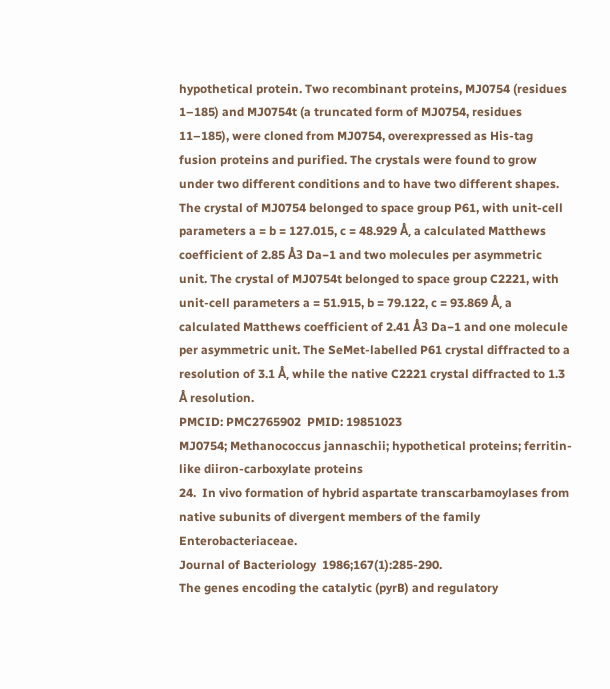hypothetical protein. Two recombinant proteins, MJ0754 (residues 1–185) and MJ0754t (a truncated form of MJ0754, residues 11–185), were cloned from MJ0754, overexpressed as His-tag fusion proteins and purified. The crystals were found to grow under two different conditions and to have two different shapes. The crystal of MJ0754 belonged to space group P61, with unit-cell parameters a = b = 127.015, c = 48.929 Å, a calculated Matthews coefficient of 2.85 Å3 Da−1 and two molecules per asymmetric unit. The crystal of MJ0754t belonged to space group C2221, with unit-cell parameters a = 51.915, b = 79.122, c = 93.869 Å, a calculated Matthews coefficient of 2.41 Å3 Da−1 and one molecule per asymmetric unit. The SeMet-labelled P61 crystal diffracted to a resolution of 3.1 Å, while the native C2221 crystal diffracted to 1.3 Å resolution.
PMCID: PMC2765902  PMID: 19851023
MJ0754; Methanococcus jannaschii; hypothetical proteins; ferritin-like diiron-carboxylate proteins
24.  In vivo formation of hybrid aspartate transcarbamoylases from native subunits of divergent members of the family Enterobacteriaceae.
Journal of Bacteriology  1986;167(1):285-290.
The genes encoding the catalytic (pyrB) and regulatory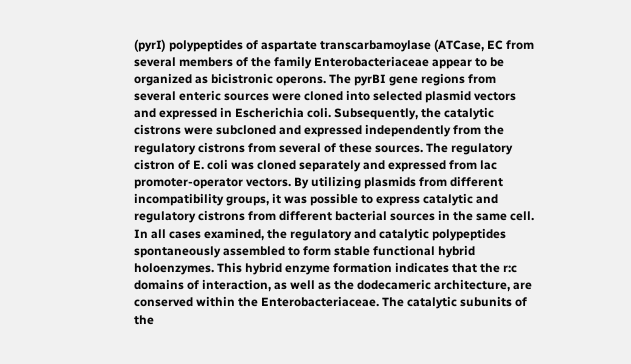(pyrI) polypeptides of aspartate transcarbamoylase (ATCase, EC from several members of the family Enterobacteriaceae appear to be organized as bicistronic operons. The pyrBI gene regions from several enteric sources were cloned into selected plasmid vectors and expressed in Escherichia coli. Subsequently, the catalytic cistrons were subcloned and expressed independently from the regulatory cistrons from several of these sources. The regulatory cistron of E. coli was cloned separately and expressed from lac promoter-operator vectors. By utilizing plasmids from different incompatibility groups, it was possible to express catalytic and regulatory cistrons from different bacterial sources in the same cell. In all cases examined, the regulatory and catalytic polypeptides spontaneously assembled to form stable functional hybrid holoenzymes. This hybrid enzyme formation indicates that the r:c domains of interaction, as well as the dodecameric architecture, are conserved within the Enterobacteriaceae. The catalytic subunits of the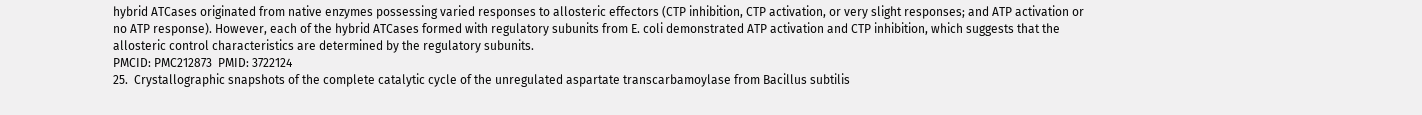hybrid ATCases originated from native enzymes possessing varied responses to allosteric effectors (CTP inhibition, CTP activation, or very slight responses; and ATP activation or no ATP response). However, each of the hybrid ATCases formed with regulatory subunits from E. coli demonstrated ATP activation and CTP inhibition, which suggests that the allosteric control characteristics are determined by the regulatory subunits.
PMCID: PMC212873  PMID: 3722124
25.  Crystallographic snapshots of the complete catalytic cycle of the unregulated aspartate transcarbamoylase from Bacillus subtilis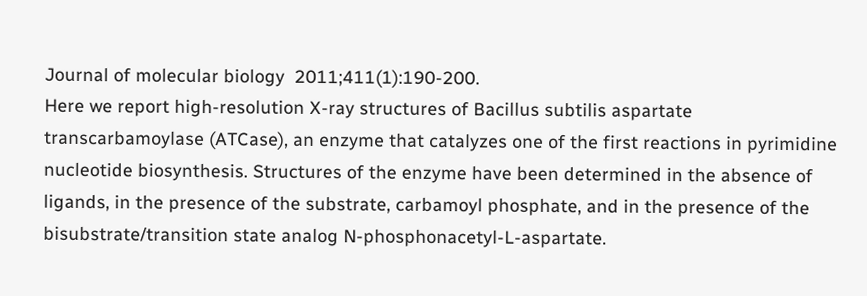Journal of molecular biology  2011;411(1):190-200.
Here we report high-resolution X-ray structures of Bacillus subtilis aspartate transcarbamoylase (ATCase), an enzyme that catalyzes one of the first reactions in pyrimidine nucleotide biosynthesis. Structures of the enzyme have been determined in the absence of ligands, in the presence of the substrate, carbamoyl phosphate, and in the presence of the bisubstrate/transition state analog N-phosphonacetyl-L-aspartate.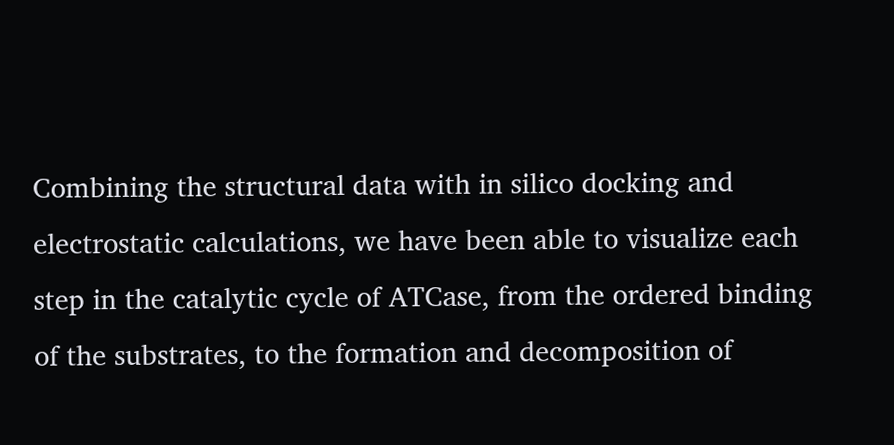Combining the structural data with in silico docking and electrostatic calculations, we have been able to visualize each step in the catalytic cycle of ATCase, from the ordered binding of the substrates, to the formation and decomposition of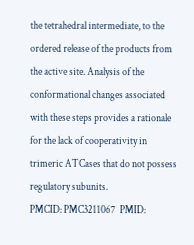the tetrahedral intermediate, to the ordered release of the products from the active site. Analysis of the conformational changes associated with these steps provides a rationale for the lack of cooperativity in trimeric ATCases that do not possess regulatory subunits.
PMCID: PMC3211067  PMID: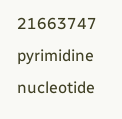21663747
pyrimidine nucleotide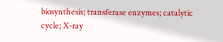biosynthesis; transferase enzymes; catalytic cycle; X-ray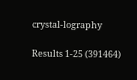crystal-lography

Results 1-25 (391464)